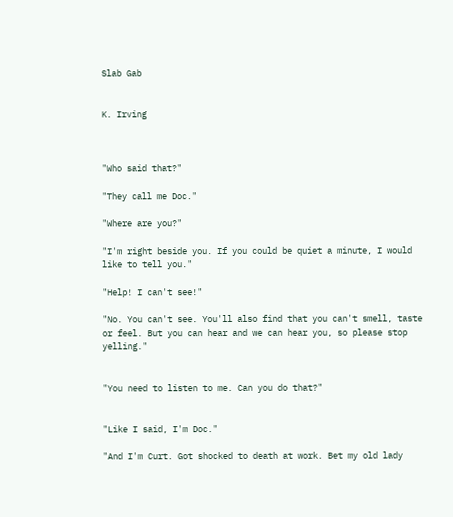Slab Gab


K. Irving



"Who said that?"

"They call me Doc."

"Where are you?"

"I'm right beside you. If you could be quiet a minute, I would like to tell you."

"Help! I can't see!"

"No. You can't see. You'll also find that you can't smell, taste or feel. But you can hear and we can hear you, so please stop yelling."


"You need to listen to me. Can you do that?"


"Like I said, I'm Doc."

"And I'm Curt. Got shocked to death at work. Bet my old lady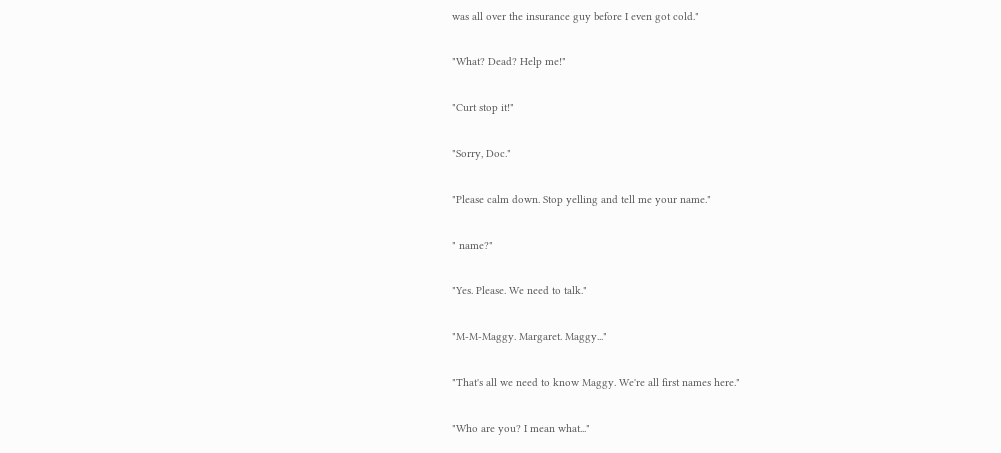was all over the insurance guy before I even got cold."

"What? Dead? Help me!"

"Curt stop it!"

"Sorry, Doc."

"Please calm down. Stop yelling and tell me your name."

" name?"

"Yes. Please. We need to talk."

"M-M-Maggy. Margaret. Maggy..."

"That's all we need to know Maggy. We're all first names here."

"Who are you? I mean what..."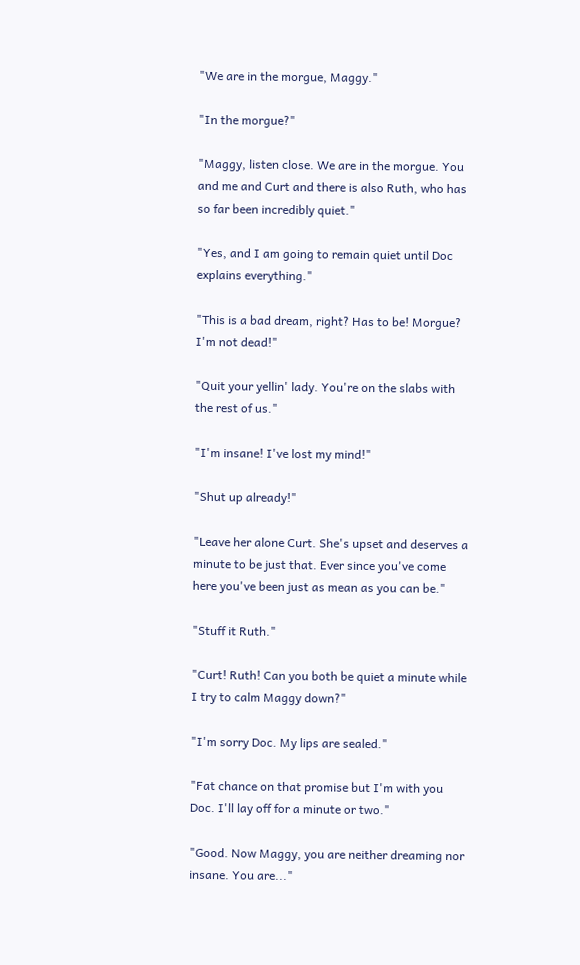"We are in the morgue, Maggy."

"In the morgue?"

"Maggy, listen close. We are in the morgue. You and me and Curt and there is also Ruth, who has so far been incredibly quiet."

"Yes, and I am going to remain quiet until Doc explains everything."

"This is a bad dream, right? Has to be! Morgue? I'm not dead!"

"Quit your yellin' lady. You're on the slabs with the rest of us."

"I'm insane! I've lost my mind!"

"Shut up already!"

"Leave her alone Curt. She's upset and deserves a minute to be just that. Ever since you've come here you've been just as mean as you can be."

"Stuff it Ruth."

"Curt! Ruth! Can you both be quiet a minute while I try to calm Maggy down?"

"I'm sorry Doc. My lips are sealed."

"Fat chance on that promise but I'm with you Doc. I'll lay off for a minute or two."

"Good. Now Maggy, you are neither dreaming nor insane. You are..."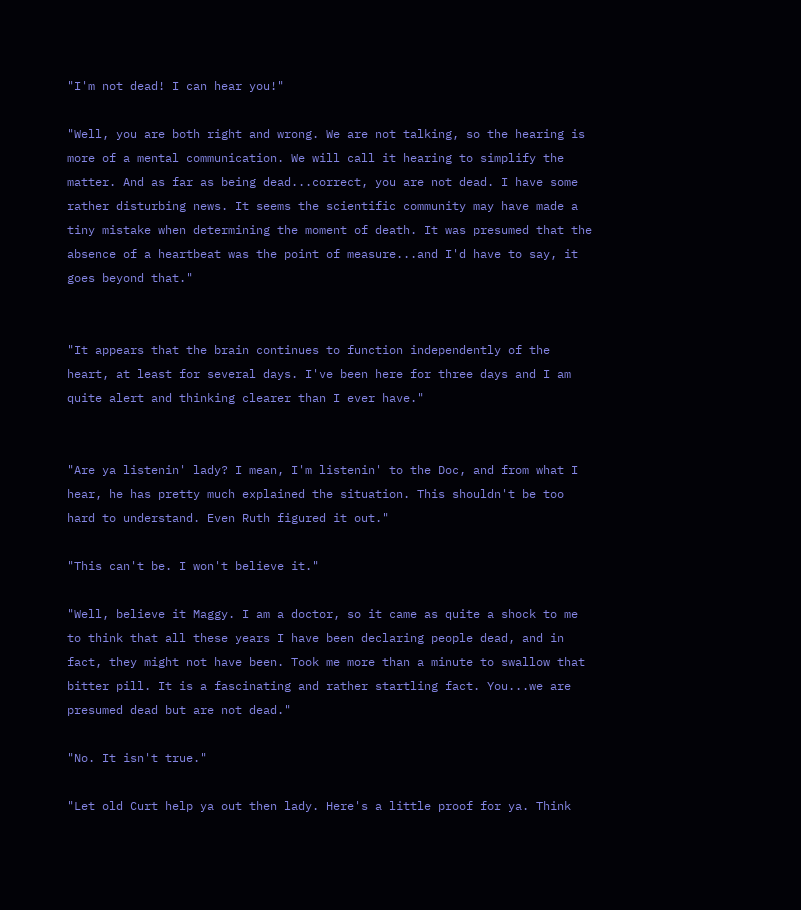"I'm not dead! I can hear you!"

"Well, you are both right and wrong. We are not talking, so the hearing is more of a mental communication. We will call it hearing to simplify the matter. And as far as being dead...correct, you are not dead. I have some rather disturbing news. It seems the scientific community may have made a tiny mistake when determining the moment of death. It was presumed that the absence of a heartbeat was the point of measure...and I'd have to say, it goes beyond that."


"It appears that the brain continues to function independently of the heart, at least for several days. I've been here for three days and I am quite alert and thinking clearer than I ever have."


"Are ya listenin' lady? I mean, I'm listenin' to the Doc, and from what I hear, he has pretty much explained the situation. This shouldn't be too hard to understand. Even Ruth figured it out."

"This can't be. I won't believe it."

"Well, believe it Maggy. I am a doctor, so it came as quite a shock to me to think that all these years I have been declaring people dead, and in fact, they might not have been. Took me more than a minute to swallow that bitter pill. It is a fascinating and rather startling fact. You...we are presumed dead but are not dead."

"No. It isn't true."

"Let old Curt help ya out then lady. Here's a little proof for ya. Think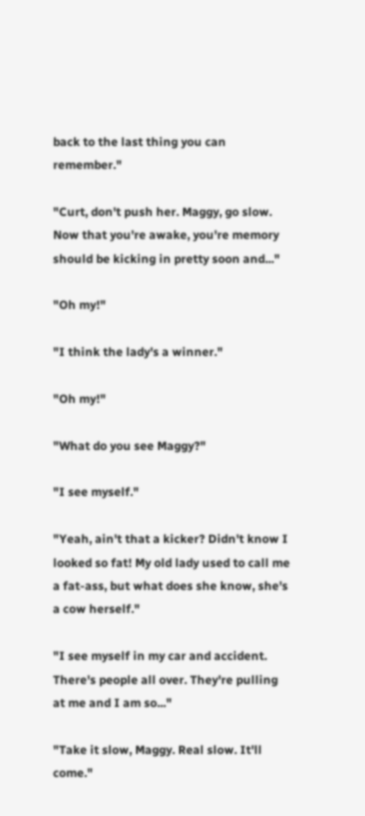back to the last thing you can remember."

"Curt, don't push her. Maggy, go slow. Now that you're awake, you're memory should be kicking in pretty soon and..."

"Oh my!"

"I think the lady's a winner."

"Oh my!"

"What do you see Maggy?"

"I see myself."

"Yeah, ain't that a kicker? Didn't know I looked so fat! My old lady used to call me a fat-ass, but what does she know, she's a cow herself."

"I see myself in my car and accident. There's people all over. They're pulling at me and I am so..."

"Take it slow, Maggy. Real slow. It'll come."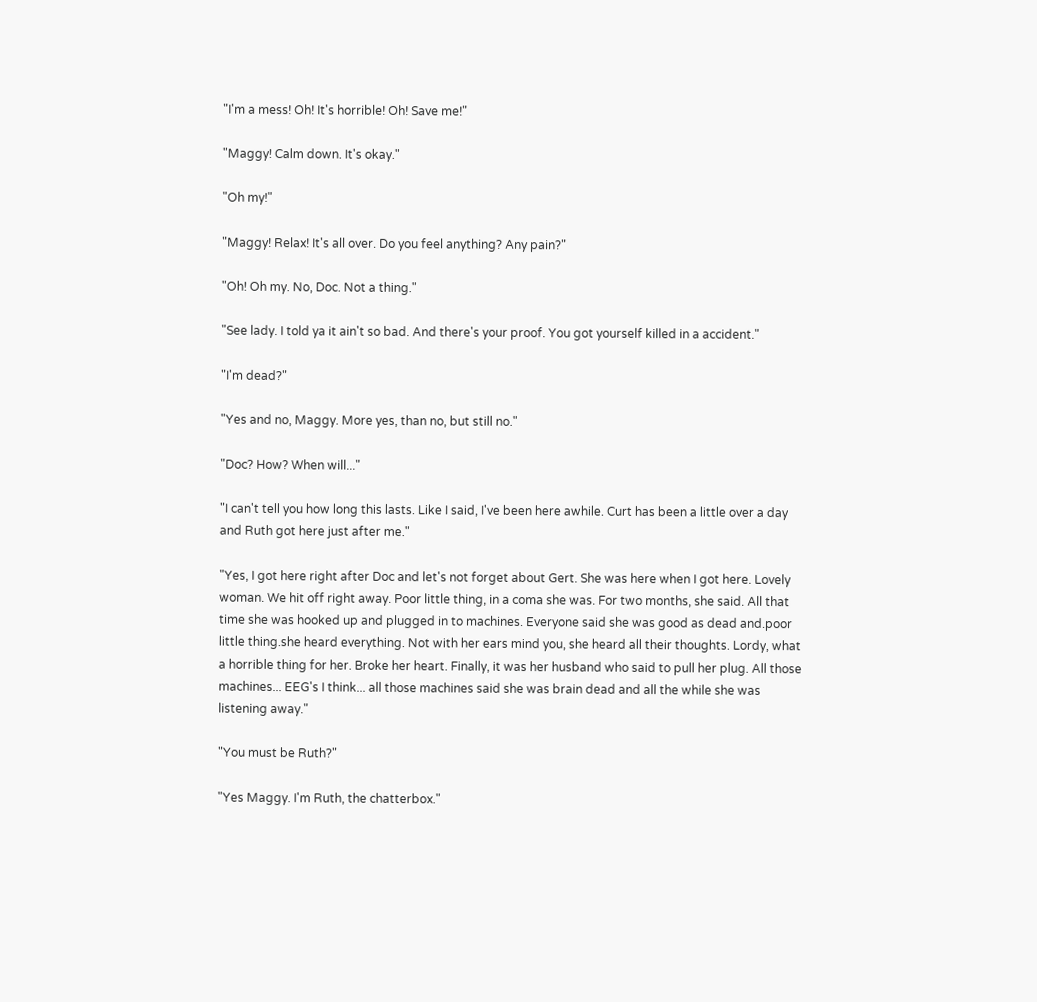"I'm a mess! Oh! It's horrible! Oh! Save me!"

"Maggy! Calm down. It's okay."

"Oh my!"

"Maggy! Relax! It's all over. Do you feel anything? Any pain?"

"Oh! Oh my. No, Doc. Not a thing."

"See lady. I told ya it ain't so bad. And there's your proof. You got yourself killed in a accident."

"I'm dead?"

"Yes and no, Maggy. More yes, than no, but still no."

"Doc? How? When will..."

"I can't tell you how long this lasts. Like I said, I've been here awhile. Curt has been a little over a day and Ruth got here just after me."

"Yes, I got here right after Doc and let's not forget about Gert. She was here when I got here. Lovely woman. We hit off right away. Poor little thing, in a coma she was. For two months, she said. All that time she was hooked up and plugged in to machines. Everyone said she was good as dead and.poor little thing.she heard everything. Not with her ears mind you, she heard all their thoughts. Lordy, what a horrible thing for her. Broke her heart. Finally, it was her husband who said to pull her plug. All those machines... EEG's I think... all those machines said she was brain dead and all the while she was listening away."

"You must be Ruth?"

"Yes Maggy. I'm Ruth, the chatterbox."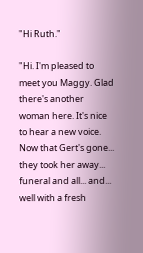"Hi Ruth."

"Hi. I'm pleased to meet you Maggy. Glad there's another woman here. It's nice to hear a new voice. Now that Gert's gone... they took her away... funeral and all... and... well with a fresh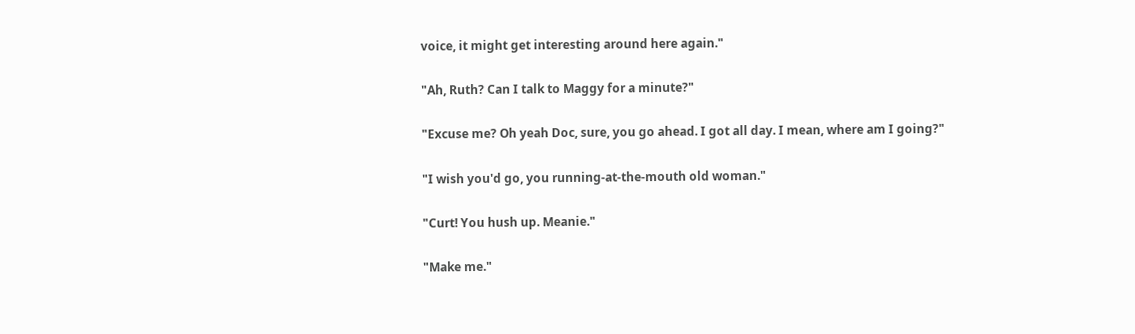voice, it might get interesting around here again."

"Ah, Ruth? Can I talk to Maggy for a minute?"

"Excuse me? Oh yeah Doc, sure, you go ahead. I got all day. I mean, where am I going?"

"I wish you'd go, you running-at-the-mouth old woman."

"Curt! You hush up. Meanie."

"Make me."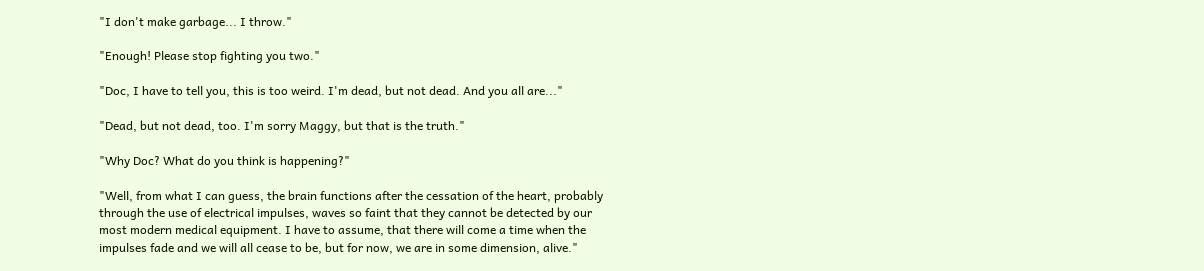"I don't make garbage... I throw."

"Enough! Please stop fighting you two."

"Doc, I have to tell you, this is too weird. I'm dead, but not dead. And you all are..."

"Dead, but not dead, too. I'm sorry Maggy, but that is the truth."

"Why Doc? What do you think is happening?"

"Well, from what I can guess, the brain functions after the cessation of the heart, probably through the use of electrical impulses, waves so faint that they cannot be detected by our most modern medical equipment. I have to assume, that there will come a time when the impulses fade and we will all cease to be, but for now, we are in some dimension, alive."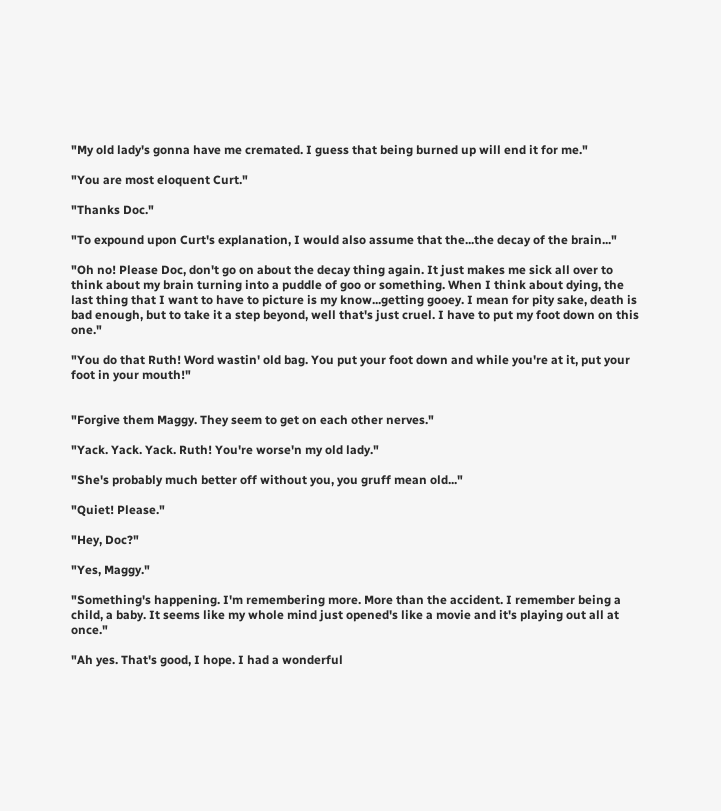"My old lady's gonna have me cremated. I guess that being burned up will end it for me."

"You are most eloquent Curt."

"Thanks Doc."

"To expound upon Curt's explanation, I would also assume that the...the decay of the brain..."

"Oh no! Please Doc, don't go on about the decay thing again. It just makes me sick all over to think about my brain turning into a puddle of goo or something. When I think about dying, the last thing that I want to have to picture is my know...getting gooey. I mean for pity sake, death is bad enough, but to take it a step beyond, well that's just cruel. I have to put my foot down on this one."

"You do that Ruth! Word wastin' old bag. You put your foot down and while you're at it, put your foot in your mouth!"


"Forgive them Maggy. They seem to get on each other nerves."

"Yack. Yack. Yack. Ruth! You're worse'n my old lady."

"She's probably much better off without you, you gruff mean old..."

"Quiet! Please."

"Hey, Doc?"

"Yes, Maggy."

"Something's happening. I'm remembering more. More than the accident. I remember being a child, a baby. It seems like my whole mind just opened's like a movie and it's playing out all at once."

"Ah yes. That's good, I hope. I had a wonderful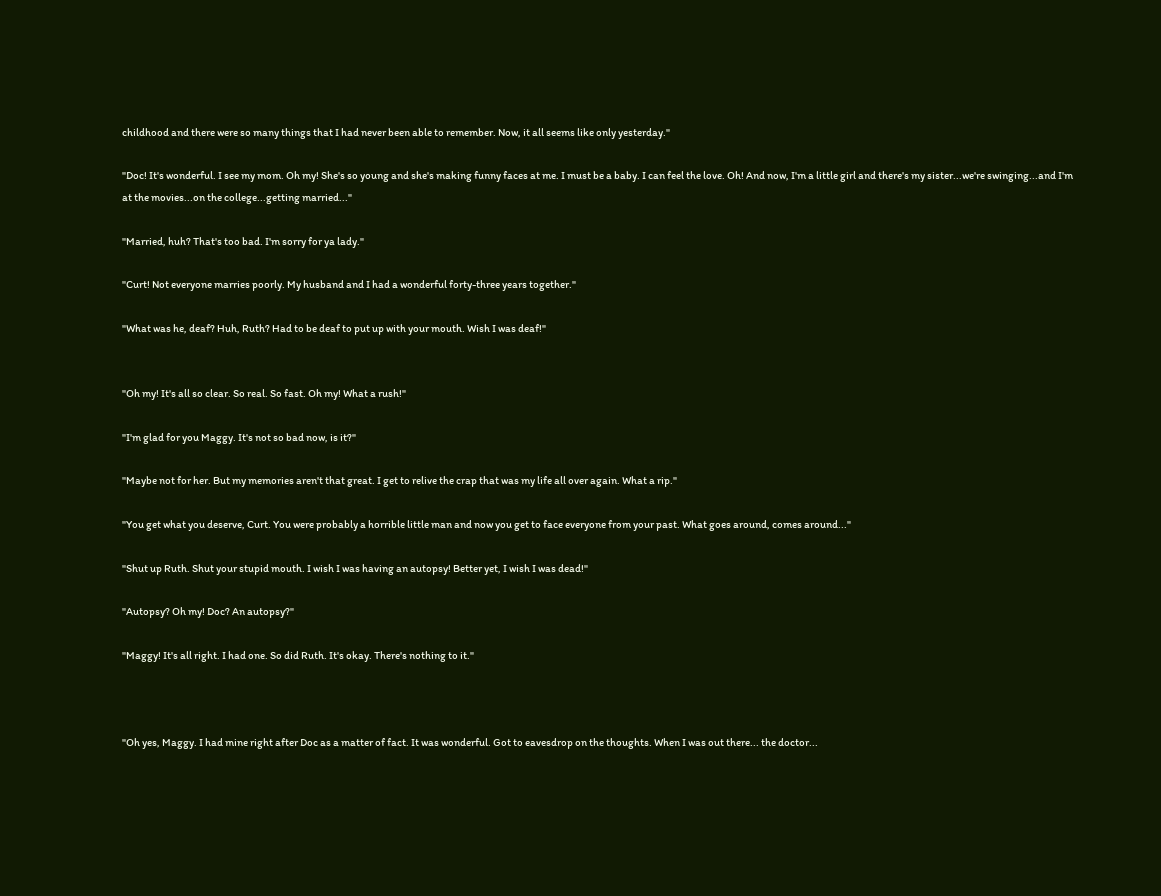childhood and there were so many things that I had never been able to remember. Now, it all seems like only yesterday."

"Doc! It's wonderful. I see my mom. Oh my! She's so young and she's making funny faces at me. I must be a baby. I can feel the love. Oh! And now, I'm a little girl and there's my sister...we're swinging...and I'm at the movies...on the college...getting married..."

"Married, huh? That's too bad. I'm sorry for ya lady."

"Curt! Not everyone marries poorly. My husband and I had a wonderful forty-three years together."

"What was he, deaf? Huh, Ruth? Had to be deaf to put up with your mouth. Wish I was deaf!"


"Oh my! It's all so clear. So real. So fast. Oh my! What a rush!"

"I'm glad for you Maggy. It's not so bad now, is it?"

"Maybe not for her. But my memories aren't that great. I get to relive the crap that was my life all over again. What a rip."

"You get what you deserve, Curt. You were probably a horrible little man and now you get to face everyone from your past. What goes around, comes around..."

"Shut up Ruth. Shut your stupid mouth. I wish I was having an autopsy! Better yet, I wish I was dead!"

"Autopsy? Oh my! Doc? An autopsy?"

"Maggy! It's all right. I had one. So did Ruth. It's okay. There's nothing to it."



"Oh yes, Maggy. I had mine right after Doc as a matter of fact. It was wonderful. Got to eavesdrop on the thoughts. When I was out there... the doctor...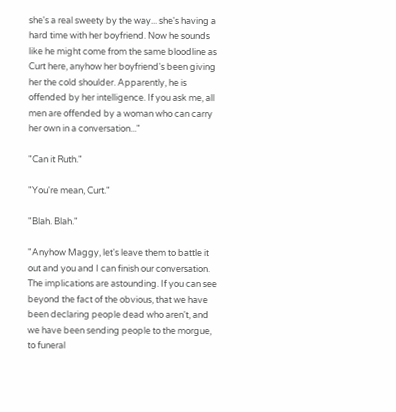she's a real sweety by the way... she's having a hard time with her boyfriend. Now he sounds like he might come from the same bloodline as Curt here, anyhow her boyfriend's been giving her the cold shoulder. Apparently, he is offended by her intelligence. If you ask me, all men are offended by a woman who can carry her own in a conversation..."

"Can it Ruth."

"You're mean, Curt."

"Blah. Blah."

"Anyhow Maggy, let's leave them to battle it out and you and I can finish our conversation. The implications are astounding. If you can see beyond the fact of the obvious, that we have been declaring people dead who aren't, and we have been sending people to the morgue, to funeral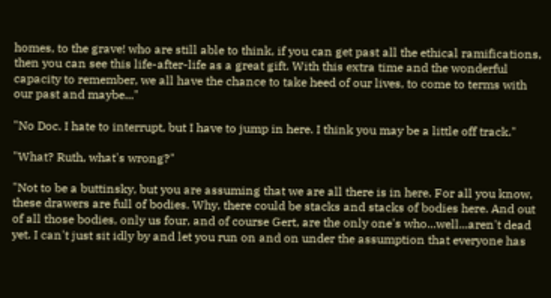homes, to the grave! who are still able to think, if you can get past all the ethical ramifications, then you can see this life-after-life as a great gift. With this extra time and the wonderful capacity to remember, we all have the chance to take heed of our lives, to come to terms with our past and maybe..."

"No Doc. I hate to interrupt, but I have to jump in here. I think you may be a little off track."

"What? Ruth, what's wrong?"

"Not to be a buttinsky, but you are assuming that we are all there is in here. For all you know, these drawers are full of bodies. Why, there could be stacks and stacks of bodies here. And out of all those bodies, only us four, and of course Gert, are the only one's who...well...aren't dead yet. I can't just sit idly by and let you run on and on under the assumption that everyone has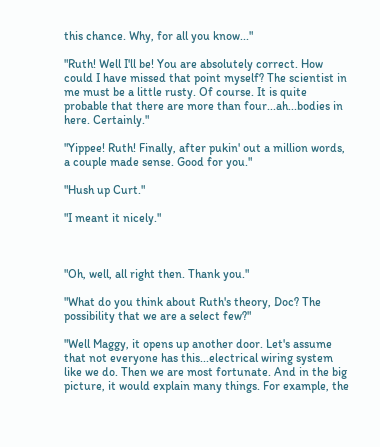this chance. Why, for all you know..."

"Ruth! Well I'll be! You are absolutely correct. How could I have missed that point myself? The scientist in me must be a little rusty. Of course. It is quite probable that there are more than four...ah...bodies in here. Certainly."

"Yippee! Ruth! Finally, after pukin' out a million words, a couple made sense. Good for you."

"Hush up Curt."

"I meant it nicely."



"Oh, well, all right then. Thank you."

"What do you think about Ruth's theory, Doc? The possibility that we are a select few?"

"Well Maggy, it opens up another door. Let's assume that not everyone has this...electrical wiring system like we do. Then we are most fortunate. And in the big picture, it would explain many things. For example, the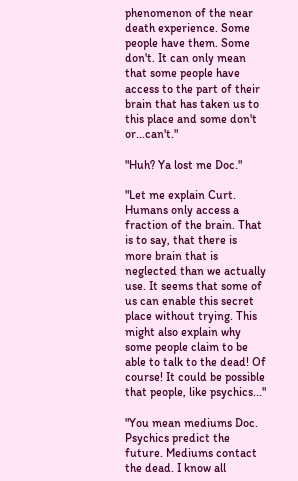phenomenon of the near death experience. Some people have them. Some don't. It can only mean that some people have access to the part of their brain that has taken us to this place and some don't or...can't."

"Huh? Ya lost me Doc."

"Let me explain Curt. Humans only access a fraction of the brain. That is to say, that there is more brain that is neglected than we actually use. It seems that some of us can enable this secret place without trying. This might also explain why some people claim to be able to talk to the dead! Of course! It could be possible that people, like psychics..."

"You mean mediums Doc. Psychics predict the future. Mediums contact the dead. I know all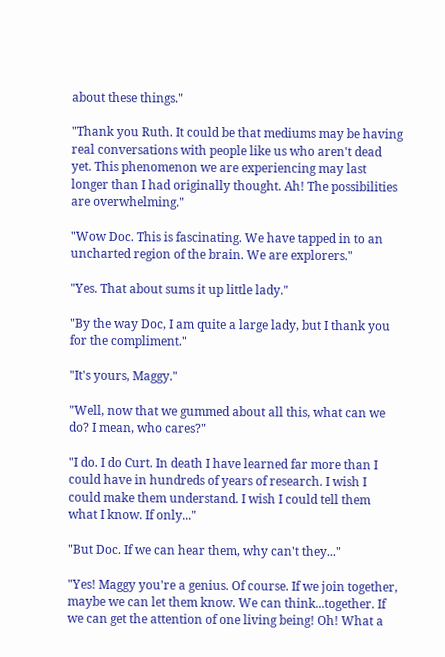about these things."

"Thank you Ruth. It could be that mediums may be having real conversations with people like us who aren't dead yet. This phenomenon we are experiencing may last longer than I had originally thought. Ah! The possibilities are overwhelming."

"Wow Doc. This is fascinating. We have tapped in to an uncharted region of the brain. We are explorers."

"Yes. That about sums it up little lady."

"By the way Doc, I am quite a large lady, but I thank you for the compliment."

"It's yours, Maggy."

"Well, now that we gummed about all this, what can we do? I mean, who cares?"

"I do. I do Curt. In death I have learned far more than I could have in hundreds of years of research. I wish I could make them understand. I wish I could tell them what I know. If only..."

"But Doc. If we can hear them, why can't they..."

"Yes! Maggy you're a genius. Of course. If we join together, maybe we can let them know. We can think...together. If we can get the attention of one living being! Oh! What a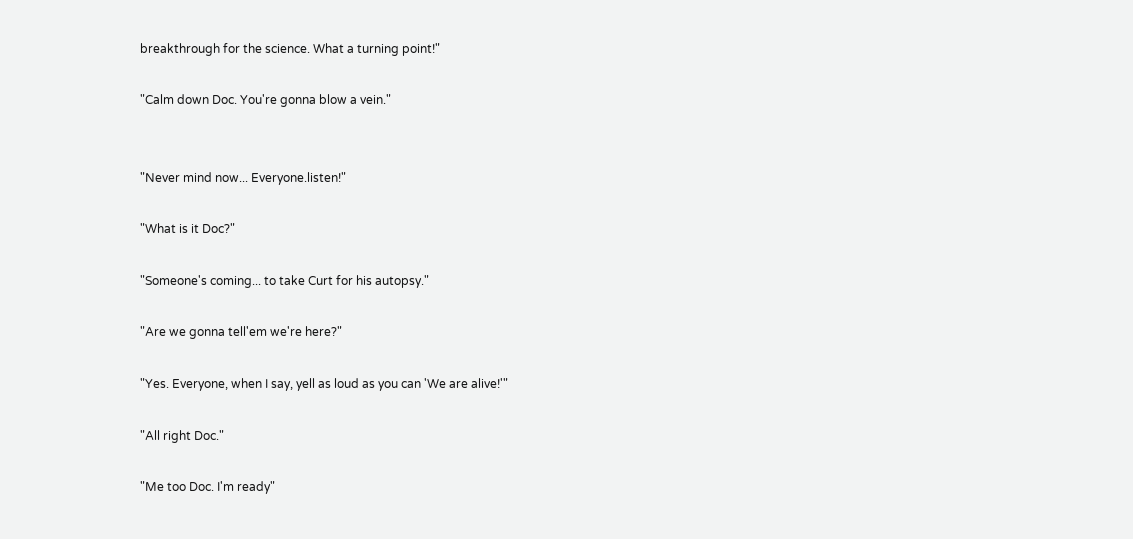breakthrough for the science. What a turning point!"

"Calm down Doc. You're gonna blow a vein."


"Never mind now... Everyone.listen!"

"What is it Doc?"

"Someone's coming... to take Curt for his autopsy."

"Are we gonna tell'em we're here?"

"Yes. Everyone, when I say, yell as loud as you can 'We are alive!'"

"All right Doc."

"Me too Doc. I'm ready"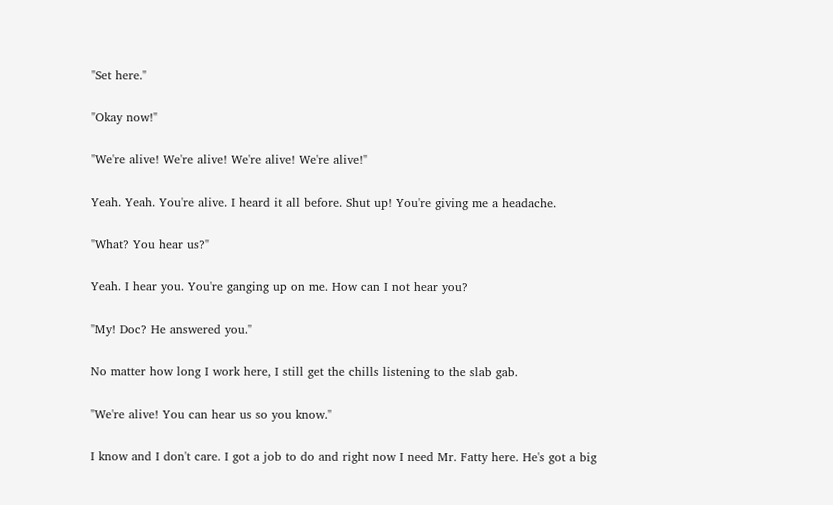"Set here."

"Okay now!"

"We're alive! We're alive! We're alive! We're alive!"

Yeah. Yeah. You're alive. I heard it all before. Shut up! You're giving me a headache.

"What? You hear us?"

Yeah. I hear you. You're ganging up on me. How can I not hear you?

"My! Doc? He answered you."

No matter how long I work here, I still get the chills listening to the slab gab.

"We're alive! You can hear us so you know."

I know and I don't care. I got a job to do and right now I need Mr. Fatty here. He's got a big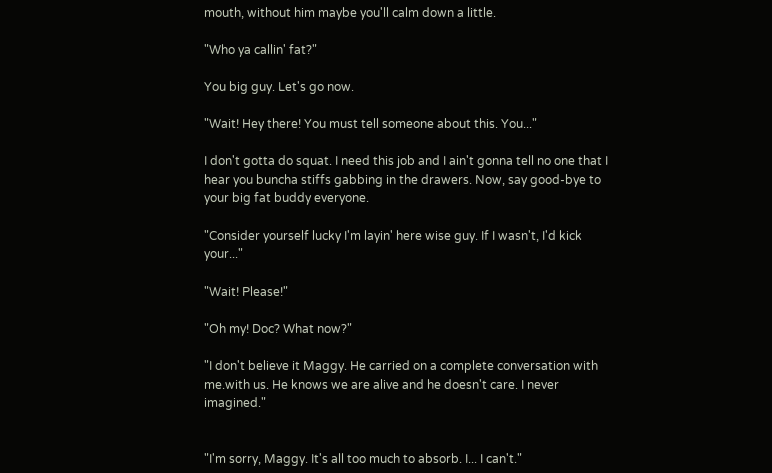mouth, without him maybe you'll calm down a little.

"Who ya callin' fat?"

You big guy. Let's go now.

"Wait! Hey there! You must tell someone about this. You..."

I don't gotta do squat. I need this job and I ain't gonna tell no one that I hear you buncha stiffs gabbing in the drawers. Now, say good-bye to your big fat buddy everyone.

"Consider yourself lucky I'm layin' here wise guy. If I wasn't, I'd kick your..."

"Wait! Please!"

"Oh my! Doc? What now?"

"I don't believe it Maggy. He carried on a complete conversation with me.with us. He knows we are alive and he doesn't care. I never imagined."


"I'm sorry, Maggy. It's all too much to absorb. I... I can't."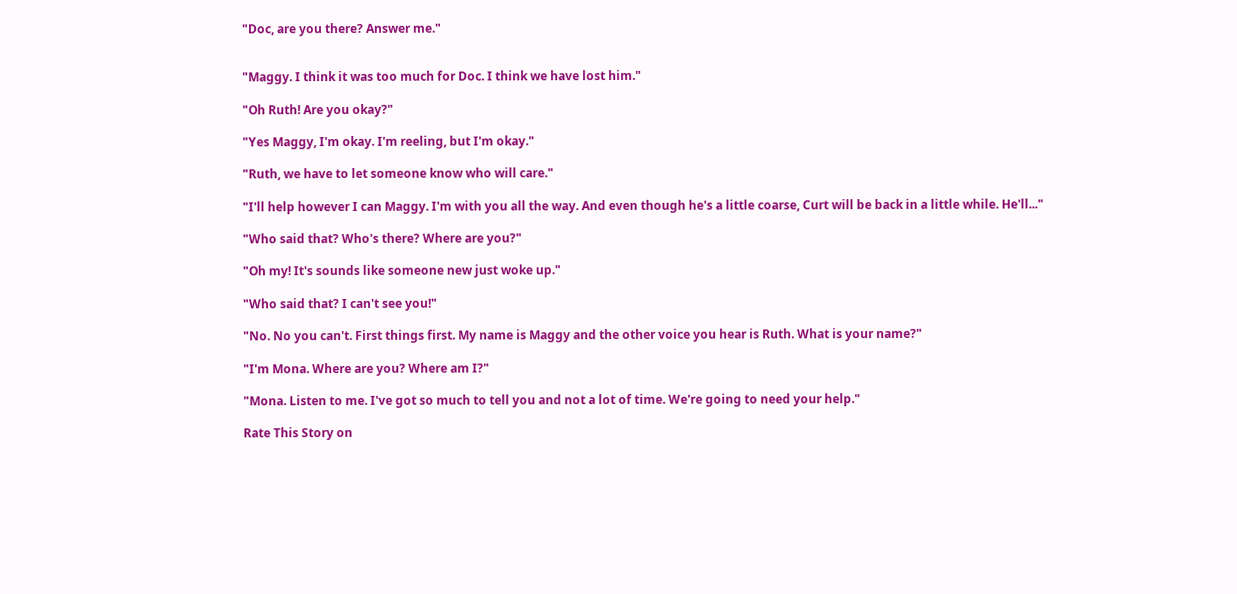"Doc, are you there? Answer me."


"Maggy. I think it was too much for Doc. I think we have lost him."

"Oh Ruth! Are you okay?"

"Yes Maggy, I'm okay. I'm reeling, but I'm okay."

"Ruth, we have to let someone know who will care."

"I'll help however I can Maggy. I'm with you all the way. And even though he's a little coarse, Curt will be back in a little while. He'll..."

"Who said that? Who's there? Where are you?"

"Oh my! It's sounds like someone new just woke up."

"Who said that? I can't see you!"

"No. No you can't. First things first. My name is Maggy and the other voice you hear is Ruth. What is your name?"

"I'm Mona. Where are you? Where am I?"

"Mona. Listen to me. I've got so much to tell you and not a lot of time. We're going to need your help."

Rate This Story on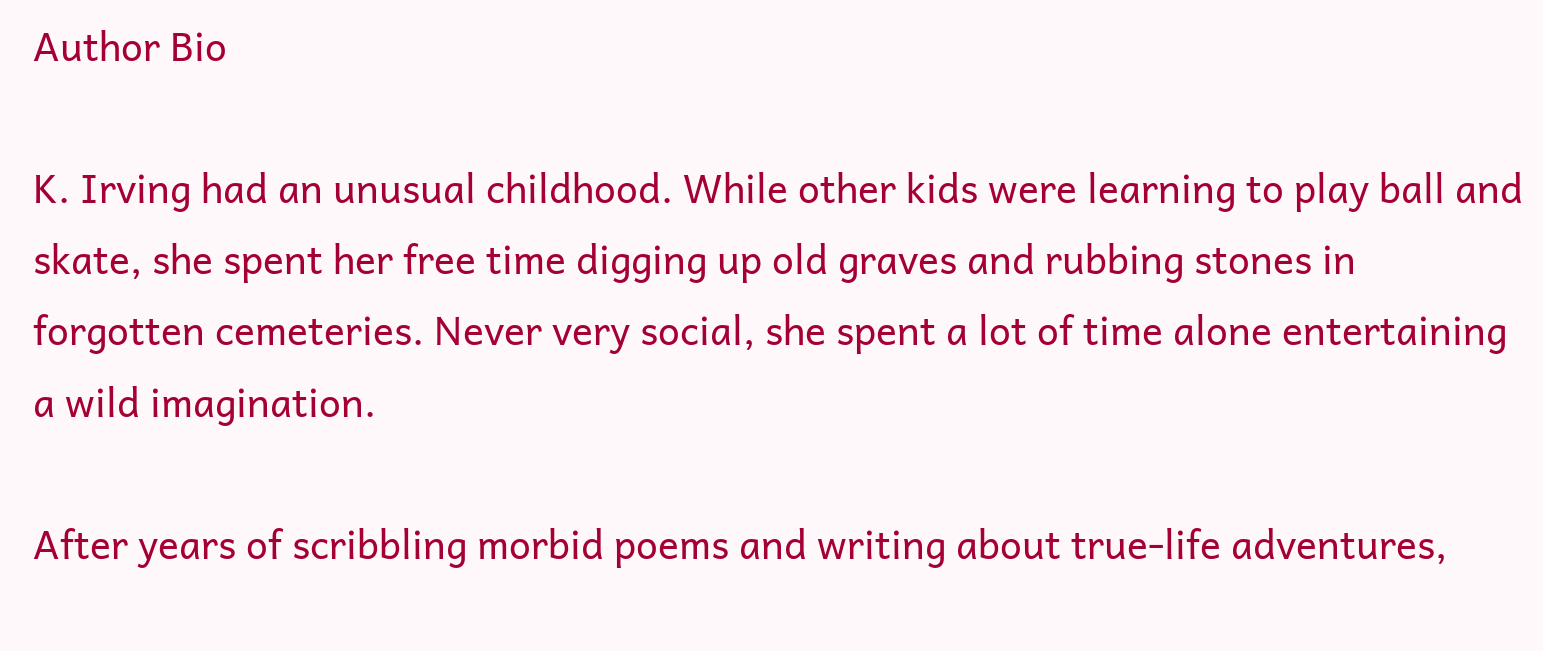Author Bio

K. Irving had an unusual childhood. While other kids were learning to play ball and skate, she spent her free time digging up old graves and rubbing stones in forgotten cemeteries. Never very social, she spent a lot of time alone entertaining a wild imagination.

After years of scribbling morbid poems and writing about true-life adventures,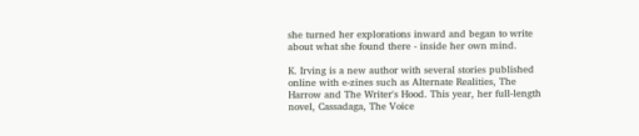she turned her explorations inward and began to write about what she found there - inside her own mind.

K. Irving is a new author with several stories published online with e-zines such as Alternate Realities, The Harrow and The Writer's Hood. This year, her full-length novel, Cassadaga, The Voice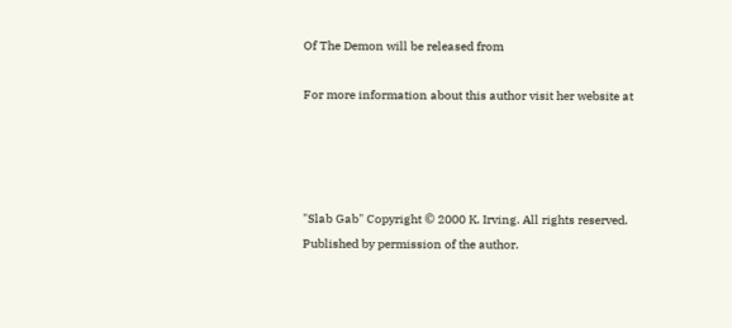Of The Demon will be released from

For more information about this author visit her website at




"Slab Gab" Copyright © 2000 K. Irving. All rights reserved. Published by permission of the author.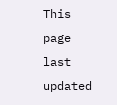This page last updated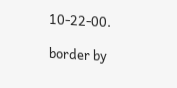10-22-00.

border by